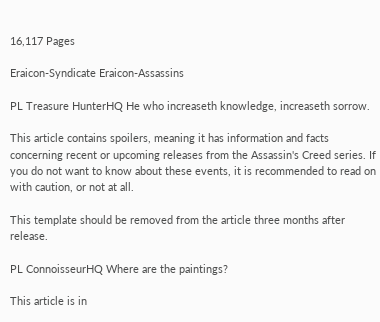16,117 Pages

Eraicon-Syndicate Eraicon-Assassins

PL Treasure HunterHQ He who increaseth knowledge, increaseth sorrow.

This article contains spoilers, meaning it has information and facts concerning recent or upcoming releases from the Assassin's Creed series. If you do not want to know about these events, it is recommended to read on with caution, or not at all.

This template should be removed from the article three months after release.

PL ConnoisseurHQ Where are the paintings?

This article is in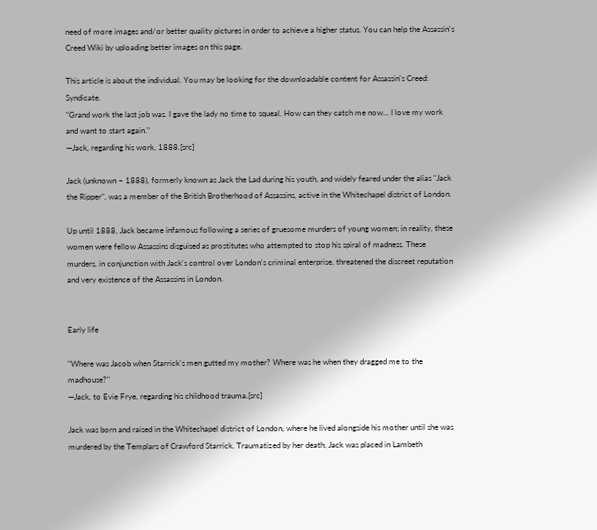need of more images and/or better quality pictures in order to achieve a higher status. You can help the Assassin's Creed Wiki by uploading better images on this page.

This article is about the individual. You may be looking for the downloadable content for Assassin's Creed: Syndicate.
"Grand work the last job was. I gave the lady no time to squeal. How can they catch me now... I love my work and want to start again."
―Jack, regarding his work, 1888.[src]

Jack (unknown – 1888), formerly known as Jack the Lad during his youth, and widely feared under the alias "Jack the Ripper", was a member of the British Brotherhood of Assassins, active in the Whitechapel district of London.

Up until 1888, Jack became infamous following a series of gruesome murders of young women; in reality, these women were fellow Assassins disguised as prostitutes who attempted to stop his spiral of madness. These murders, in conjunction with Jack's control over London's criminal enterprise, threatened the discreet reputation and very existence of the Assassins in London.


Early life

"Where was Jacob when Starrick's men gutted my mother? Where was he when they dragged me to the madhouse?"
―Jack, to Evie Frye, regarding his childhood trauma.[src]

Jack was born and raised in the Whitechapel district of London, where he lived alongside his mother until she was murdered by the Templars of Crawford Starrick. Traumatized by her death, Jack was placed in Lambeth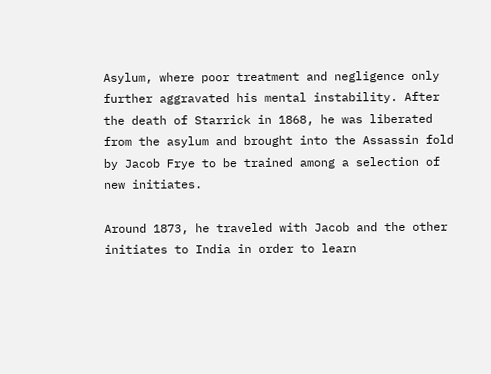Asylum, where poor treatment and negligence only further aggravated his mental instability. After the death of Starrick in 1868, he was liberated from the asylum and brought into the Assassin fold by Jacob Frye to be trained among a selection of new initiates.

Around 1873, he traveled with Jacob and the other initiates to India in order to learn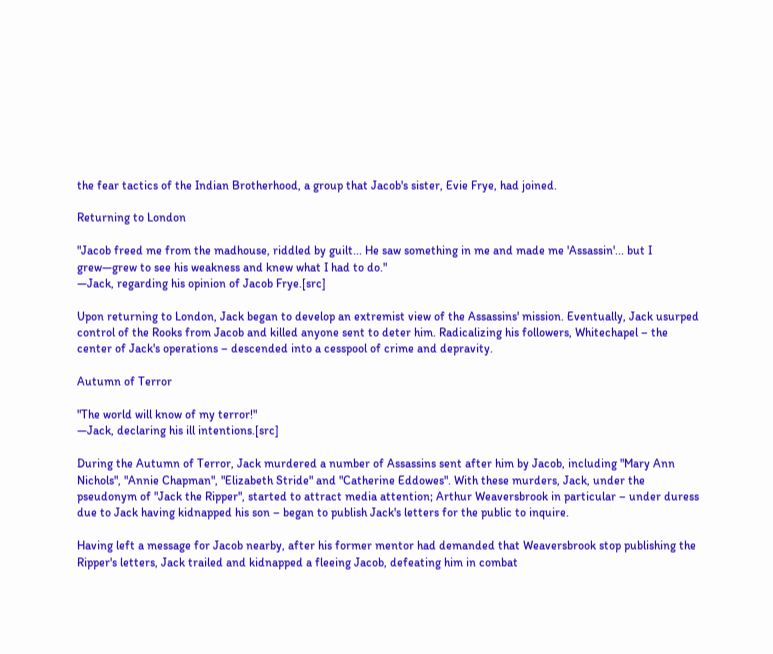the fear tactics of the Indian Brotherhood, a group that Jacob's sister, Evie Frye, had joined.

Returning to London

"Jacob freed me from the madhouse, riddled by guilt... He saw something in me and made me 'Assassin'... but I grew—grew to see his weakness and knew what I had to do."
―Jack, regarding his opinion of Jacob Frye.[src]

Upon returning to London, Jack began to develop an extremist view of the Assassins' mission. Eventually, Jack usurped control of the Rooks from Jacob and killed anyone sent to deter him. Radicalizing his followers, Whitechapel – the center of Jack's operations – descended into a cesspool of crime and depravity.

Autumn of Terror

"The world will know of my terror!"
―Jack, declaring his ill intentions.[src]

During the Autumn of Terror, Jack murdered a number of Assassins sent after him by Jacob, including "Mary Ann Nichols", "Annie Chapman", "Elizabeth Stride" and "Catherine Eddowes". With these murders, Jack, under the pseudonym of "Jack the Ripper", started to attract media attention; Arthur Weaversbrook in particular – under duress due to Jack having kidnapped his son – began to publish Jack's letters for the public to inquire.

Having left a message for Jacob nearby, after his former mentor had demanded that Weaversbrook stop publishing the Ripper's letters, Jack trailed and kidnapped a fleeing Jacob, defeating him in combat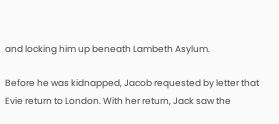and locking him up beneath Lambeth Asylum.

Before he was kidnapped, Jacob requested by letter that Evie return to London. With her return, Jack saw the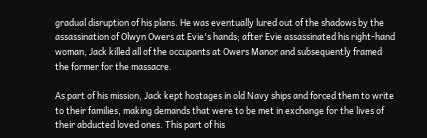gradual disruption of his plans. He was eventually lured out of the shadows by the assassination of Olwyn Owers at Evie's hands; after Evie assassinated his right-hand woman, Jack killed all of the occupants at Owers Manor and subsequently framed the former for the massacre.

As part of his mission, Jack kept hostages in old Navy ships and forced them to write to their families, making demands that were to be met in exchange for the lives of their abducted loved ones. This part of his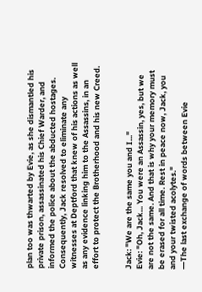plan too was thwarted by Evie, as she dismantled his private prison, assassinated his Chief Warder, and informed the police about the abducted hostages. Consequently, Jack resolved to eliminate any witnesses at Deptford that knew of his actions as well as any evidence linking him to the Assassins, in an effort to protect the Brotherhood and his new Creed.


Jack: "We are the same you and I..."
Evie: "Oh, Jack... You were an Assassin, yes, but we are not the same. And that is why your memory must be erased for all time. Rest in peace now, Jack, you and your twisted acolytes."
―The last exchange of words between Evie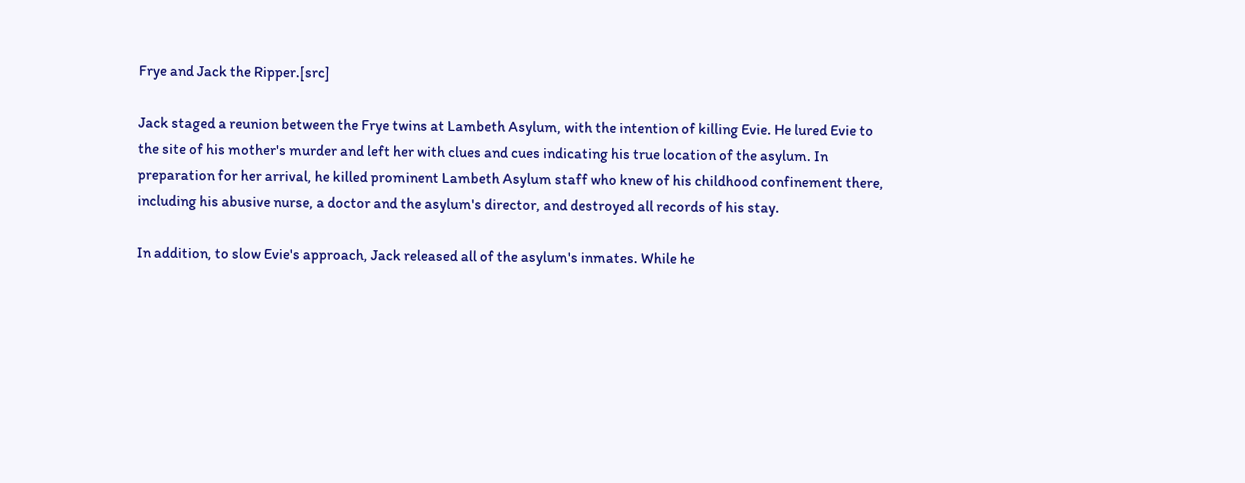Frye and Jack the Ripper.[src]

Jack staged a reunion between the Frye twins at Lambeth Asylum, with the intention of killing Evie. He lured Evie to the site of his mother's murder and left her with clues and cues indicating his true location of the asylum. In preparation for her arrival, he killed prominent Lambeth Asylum staff who knew of his childhood confinement there, including his abusive nurse, a doctor and the asylum's director, and destroyed all records of his stay.

In addition, to slow Evie's approach, Jack released all of the asylum's inmates. While he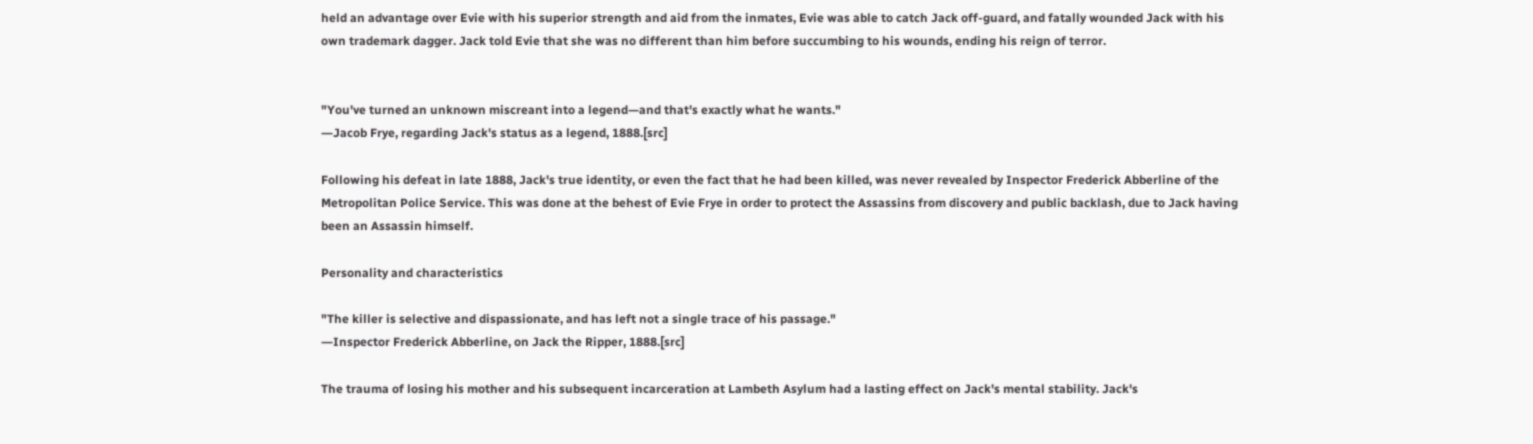held an advantage over Evie with his superior strength and aid from the inmates, Evie was able to catch Jack off-guard, and fatally wounded Jack with his own trademark dagger. Jack told Evie that she was no different than him before succumbing to his wounds, ending his reign of terror.


"You've turned an unknown miscreant into a legend—and that's exactly what he wants."
―Jacob Frye, regarding Jack's status as a legend, 1888.[src]

Following his defeat in late 1888, Jack's true identity, or even the fact that he had been killed, was never revealed by Inspector Frederick Abberline of the Metropolitan Police Service. This was done at the behest of Evie Frye in order to protect the Assassins from discovery and public backlash, due to Jack having been an Assassin himself.

Personality and characteristics

"The killer is selective and dispassionate, and has left not a single trace of his passage."
―Inspector Frederick Abberline, on Jack the Ripper, 1888.[src]

The trauma of losing his mother and his subsequent incarceration at Lambeth Asylum had a lasting effect on Jack's mental stability. Jack's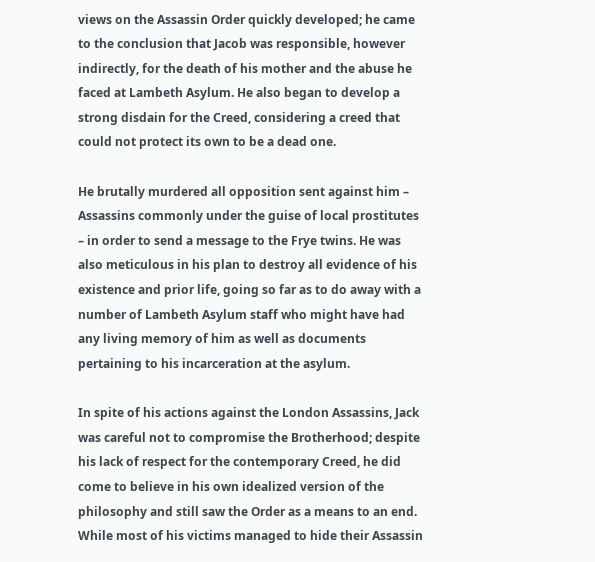views on the Assassin Order quickly developed; he came to the conclusion that Jacob was responsible, however indirectly, for the death of his mother and the abuse he faced at Lambeth Asylum. He also began to develop a strong disdain for the Creed, considering a creed that could not protect its own to be a dead one.

He brutally murdered all opposition sent against him – Assassins commonly under the guise of local prostitutes – in order to send a message to the Frye twins. He was also meticulous in his plan to destroy all evidence of his existence and prior life, going so far as to do away with a number of Lambeth Asylum staff who might have had any living memory of him as well as documents pertaining to his incarceration at the asylum.

In spite of his actions against the London Assassins, Jack was careful not to compromise the Brotherhood; despite his lack of respect for the contemporary Creed, he did come to believe in his own idealized version of the philosophy and still saw the Order as a means to an end. While most of his victims managed to hide their Assassin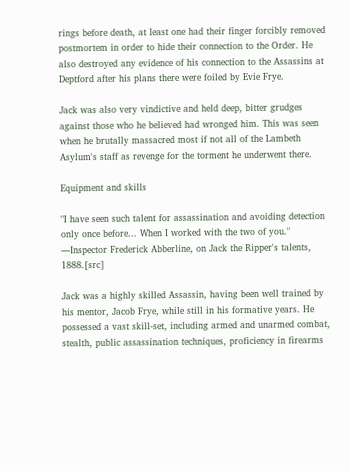rings before death, at least one had their finger forcibly removed postmortem in order to hide their connection to the Order. He also destroyed any evidence of his connection to the Assassins at Deptford after his plans there were foiled by Evie Frye.

Jack was also very vindictive and held deep, bitter grudges against those who he believed had wronged him. This was seen when he brutally massacred most if not all of the Lambeth Asylum's staff as revenge for the torment he underwent there.

Equipment and skills

"I have seen such talent for assassination and avoiding detection only once before... When I worked with the two of you."
―Inspector Frederick Abberline, on Jack the Ripper's talents, 1888.[src]

Jack was a highly skilled Assassin, having been well trained by his mentor, Jacob Frye, while still in his formative years. He possessed a vast skill-set, including armed and unarmed combat, stealth, public assassination techniques, proficiency in firearms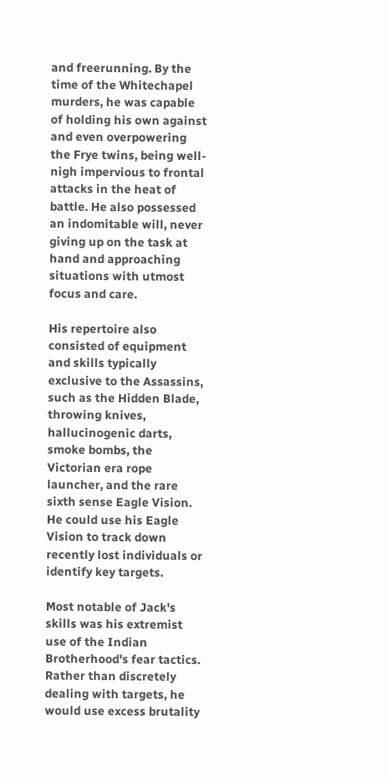and freerunning. By the time of the Whitechapel murders, he was capable of holding his own against and even overpowering the Frye twins, being well-nigh impervious to frontal attacks in the heat of battle. He also possessed an indomitable will, never giving up on the task at hand and approaching situations with utmost focus and care.

His repertoire also consisted of equipment and skills typically exclusive to the Assassins, such as the Hidden Blade, throwing knives, hallucinogenic darts, smoke bombs, the Victorian era rope launcher, and the rare sixth sense Eagle Vision. He could use his Eagle Vision to track down recently lost individuals or identify key targets.

Most notable of Jack's skills was his extremist use of the Indian Brotherhood's fear tactics. Rather than discretely dealing with targets, he would use excess brutality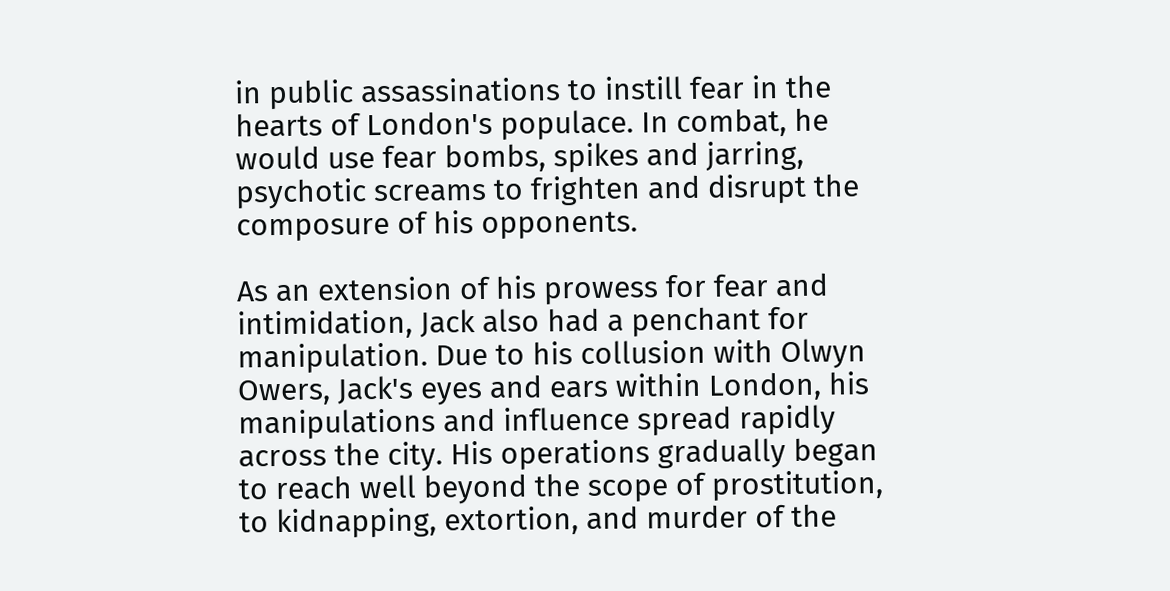in public assassinations to instill fear in the hearts of London's populace. In combat, he would use fear bombs, spikes and jarring, psychotic screams to frighten and disrupt the composure of his opponents.

As an extension of his prowess for fear and intimidation, Jack also had a penchant for manipulation. Due to his collusion with Olwyn Owers, Jack's eyes and ears within London, his manipulations and influence spread rapidly across the city. His operations gradually began to reach well beyond the scope of prostitution, to kidnapping, extortion, and murder of the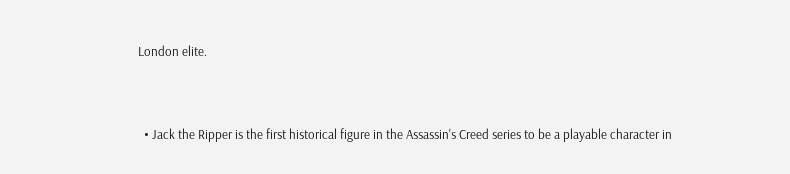London elite.


  • Jack the Ripper is the first historical figure in the Assassin's Creed series to be a playable character in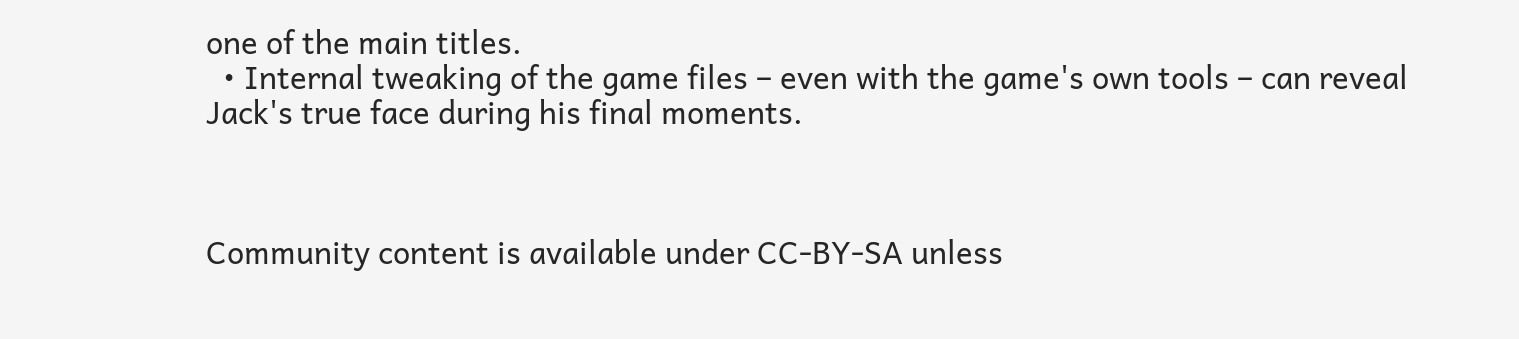one of the main titles.
  • Internal tweaking of the game files – even with the game's own tools – can reveal Jack's true face during his final moments.



Community content is available under CC-BY-SA unless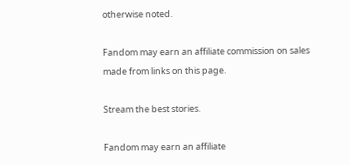otherwise noted.

Fandom may earn an affiliate commission on sales made from links on this page.

Stream the best stories.

Fandom may earn an affiliate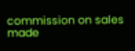commission on sales made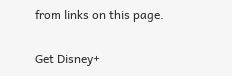from links on this page.

Get Disney+